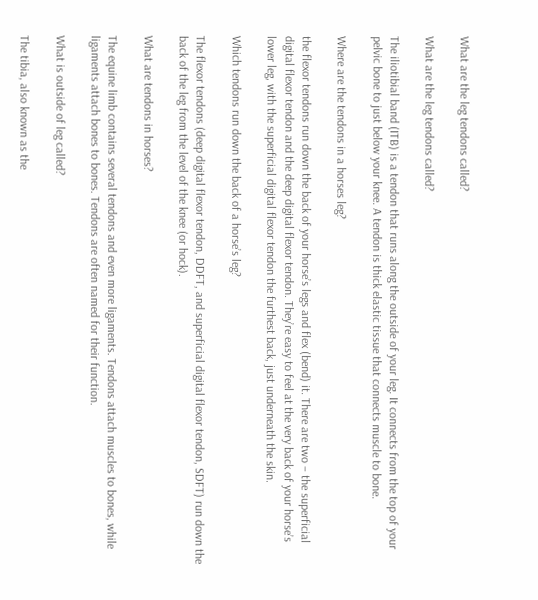What are the leg tendons called?

What are the leg tendons called?

The iliotibial band (ITB) is a tendon that runs along the outside of your leg. It connects from the top of your pelvic bone to just below your knee. A tendon is thick elastic tissue that connects muscle to bone.

Where are the tendons in a horses leg?

the flexor tendons run down the back of your horse’s legs and flex (bend) it. There are two – the superficial digital flexor tendon and the deep digital flexor tendon. They’re easy to feel at the very back of your horse’s lower leg, with the superficial digital flexor tendon the furthest back, just underneath the skin.

Which tendons run down the back of a horse’s leg?

The flexor tendons (deep digital flexor tendon, DDFT, and superficial digital flexor tendon, SDFT) run down the back of the leg from the level of the knee (or hock).

What are tendons in horses?

The equine limb contains several tendons and even more ligaments. Tendons attach muscles to bones, while ligaments attach bones to bones. Tendons are often named for their function.

What is outside of leg called?

The tibia, also known as the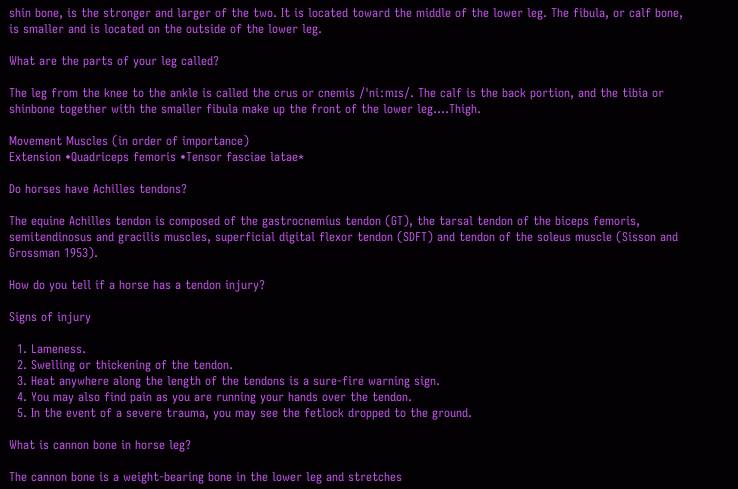shin bone, is the stronger and larger of the two. It is located toward the middle of the lower leg. The fibula, or calf bone, is smaller and is located on the outside of the lower leg.

What are the parts of your leg called?

The leg from the knee to the ankle is called the crus or cnemis /ˈniːmɪs/. The calf is the back portion, and the tibia or shinbone together with the smaller fibula make up the front of the lower leg….Thigh.

Movement Muscles (in order of importance)
Extension •Quadriceps femoris •Tensor fasciae latae*

Do horses have Achilles tendons?

The equine Achilles tendon is composed of the gastrocnemius tendon (GT), the tarsal tendon of the biceps femoris, semitendinosus and gracilis muscles, superficial digital flexor tendon (SDFT) and tendon of the soleus muscle (Sisson and Grossman 1953).

How do you tell if a horse has a tendon injury?

Signs of injury

  1. Lameness.
  2. Swelling or thickening of the tendon.
  3. Heat anywhere along the length of the tendons is a sure-fire warning sign.
  4. You may also find pain as you are running your hands over the tendon.
  5. In the event of a severe trauma, you may see the fetlock dropped to the ground.

What is cannon bone in horse leg?

The cannon bone is a weight-bearing bone in the lower leg and stretches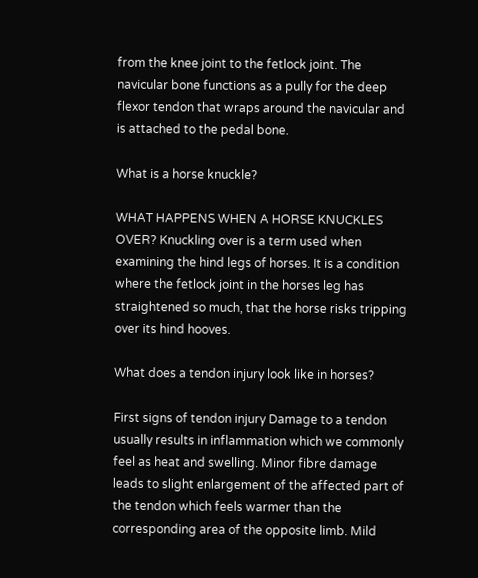from the knee joint to the fetlock joint. The navicular bone functions as a pully for the deep flexor tendon that wraps around the navicular and is attached to the pedal bone.

What is a horse knuckle?

WHAT HAPPENS WHEN A HORSE KNUCKLES OVER? Knuckling over is a term used when examining the hind legs of horses. It is a condition where the fetlock joint in the horses leg has straightened so much, that the horse risks tripping over its hind hooves.

What does a tendon injury look like in horses?

First signs of tendon injury Damage to a tendon usually results in inflammation which we commonly feel as heat and swelling. Minor fibre damage leads to slight enlargement of the affected part of the tendon which feels warmer than the corresponding area of the opposite limb. Mild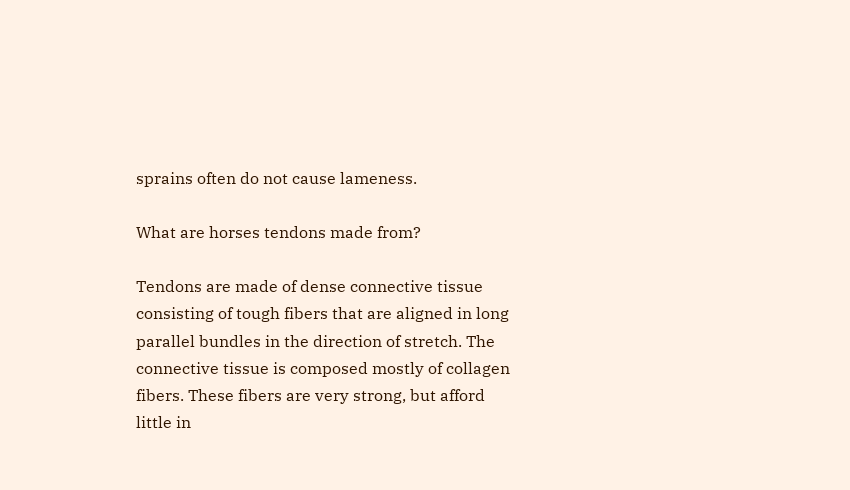sprains often do not cause lameness.

What are horses tendons made from?

Tendons are made of dense connective tissue consisting of tough fibers that are aligned in long parallel bundles in the direction of stretch. The connective tissue is composed mostly of collagen fibers. These fibers are very strong, but afford little in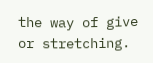the way of give or stretching.